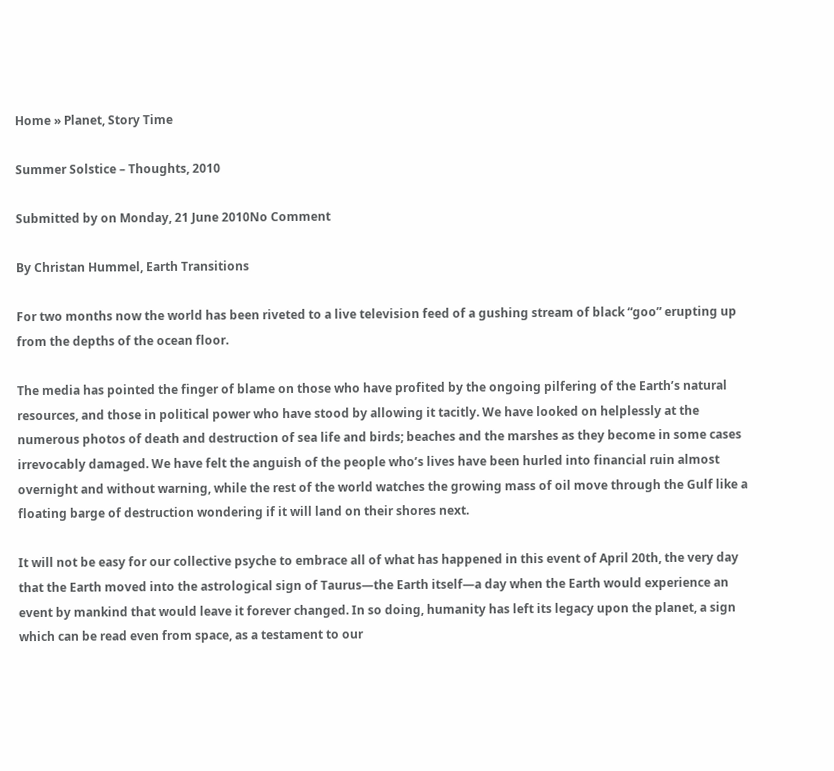Home » Planet, Story Time

Summer Solstice – Thoughts, 2010

Submitted by on Monday, 21 June 2010No Comment

By Christan Hummel, Earth Transitions

For two months now the world has been riveted to a live television feed of a gushing stream of black “goo” erupting up from the depths of the ocean floor.

The media has pointed the finger of blame on those who have profited by the ongoing pilfering of the Earth’s natural resources, and those in political power who have stood by allowing it tacitly. We have looked on helplessly at the numerous photos of death and destruction of sea life and birds; beaches and the marshes as they become in some cases irrevocably damaged. We have felt the anguish of the people who’s lives have been hurled into financial ruin almost overnight and without warning, while the rest of the world watches the growing mass of oil move through the Gulf like a floating barge of destruction wondering if it will land on their shores next.

It will not be easy for our collective psyche to embrace all of what has happened in this event of April 20th, the very day that the Earth moved into the astrological sign of Taurus—the Earth itself—a day when the Earth would experience an event by mankind that would leave it forever changed. In so doing, humanity has left its legacy upon the planet, a sign which can be read even from space, as a testament to our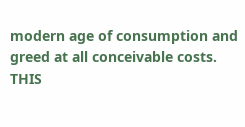modern age of consumption and greed at all conceivable costs. THIS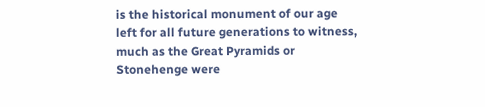is the historical monument of our age left for all future generations to witness, much as the Great Pyramids or Stonehenge were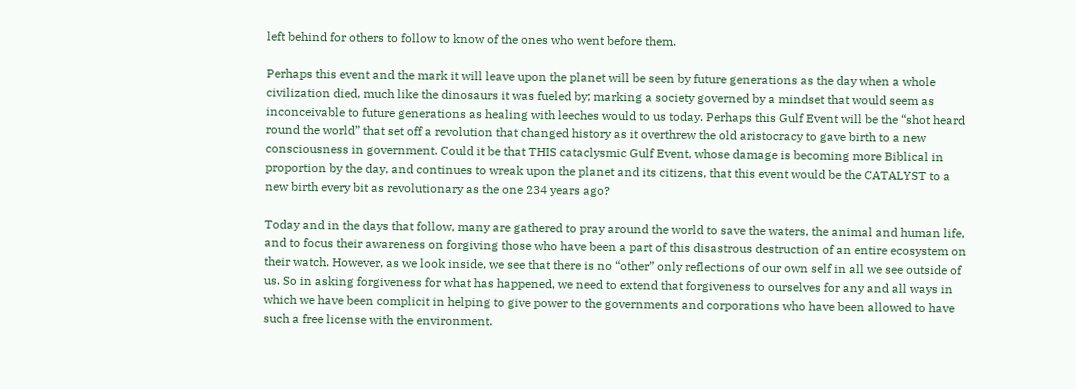left behind for others to follow to know of the ones who went before them.

Perhaps this event and the mark it will leave upon the planet will be seen by future generations as the day when a whole civilization died, much like the dinosaurs it was fueled by; marking a society governed by a mindset that would seem as inconceivable to future generations as healing with leeches would to us today. Perhaps this Gulf Event will be the “shot heard round the world” that set off a revolution that changed history as it overthrew the old aristocracy to gave birth to a new consciousness in government. Could it be that THIS cataclysmic Gulf Event, whose damage is becoming more Biblical in proportion by the day, and continues to wreak upon the planet and its citizens, that this event would be the CATALYST to a new birth every bit as revolutionary as the one 234 years ago?

Today and in the days that follow, many are gathered to pray around the world to save the waters, the animal and human life, and to focus their awareness on forgiving those who have been a part of this disastrous destruction of an entire ecosystem on their watch. However, as we look inside, we see that there is no “other” only reflections of our own self in all we see outside of us. So in asking forgiveness for what has happened, we need to extend that forgiveness to ourselves for any and all ways in which we have been complicit in helping to give power to the governments and corporations who have been allowed to have such a free license with the environment.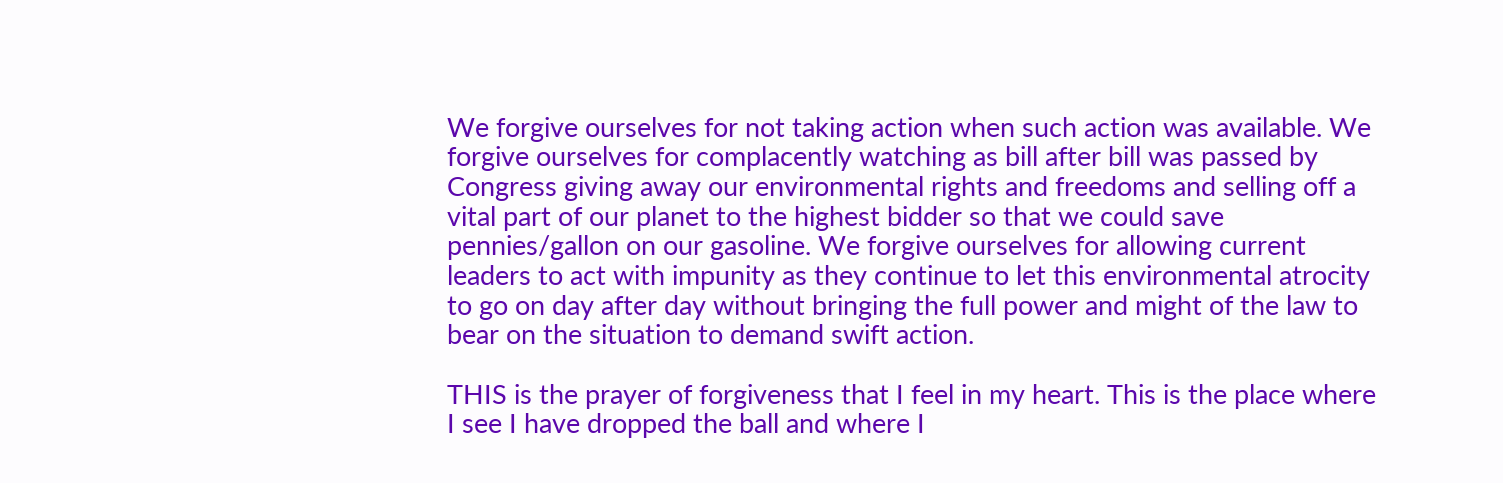We forgive ourselves for not taking action when such action was available. We forgive ourselves for complacently watching as bill after bill was passed by Congress giving away our environmental rights and freedoms and selling off a vital part of our planet to the highest bidder so that we could save pennies/gallon on our gasoline. We forgive ourselves for allowing current leaders to act with impunity as they continue to let this environmental atrocity to go on day after day without bringing the full power and might of the law to bear on the situation to demand swift action.

THIS is the prayer of forgiveness that I feel in my heart. This is the place where I see I have dropped the ball and where I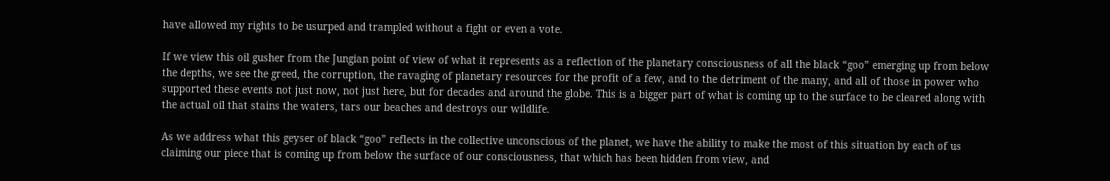have allowed my rights to be usurped and trampled without a fight or even a vote.

If we view this oil gusher from the Jungian point of view of what it represents as a reflection of the planetary consciousness of all the black “goo” emerging up from below the depths, we see the greed, the corruption, the ravaging of planetary resources for the profit of a few, and to the detriment of the many, and all of those in power who supported these events not just now, not just here, but for decades and around the globe. This is a bigger part of what is coming up to the surface to be cleared along with the actual oil that stains the waters, tars our beaches and destroys our wildlife.

As we address what this geyser of black “goo” reflects in the collective unconscious of the planet, we have the ability to make the most of this situation by each of us claiming our piece that is coming up from below the surface of our consciousness, that which has been hidden from view, and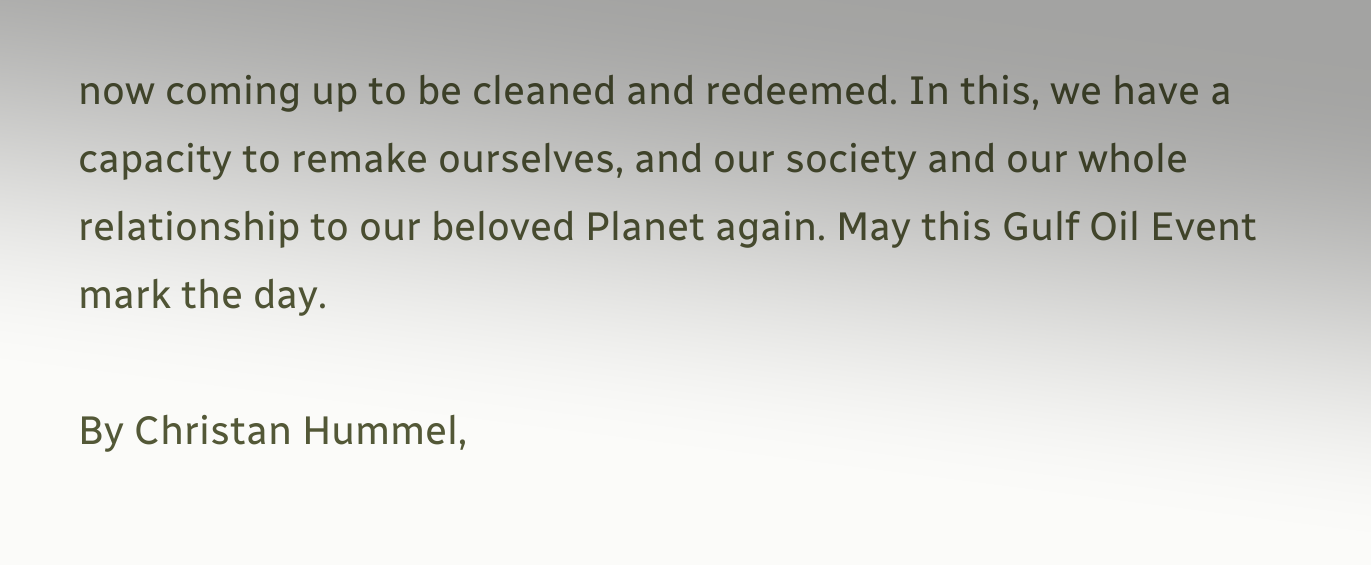now coming up to be cleaned and redeemed. In this, we have a capacity to remake ourselves, and our society and our whole relationship to our beloved Planet again. May this Gulf Oil Event mark the day.

By Christan Hummel,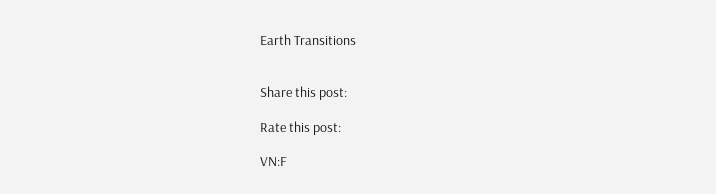Earth Transitions


Share this post:

Rate this post:

VN:F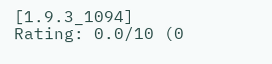[1.9.3_1094]
Rating: 0.0/10 (0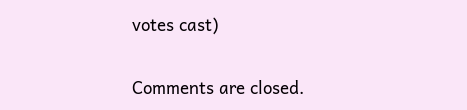votes cast)

Comments are closed.